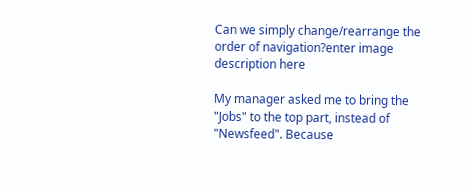Can we simply change/rearrange the order of navigation?enter image description here

My manager asked me to bring the "Jobs" to the top part, instead of "Newsfeed". Because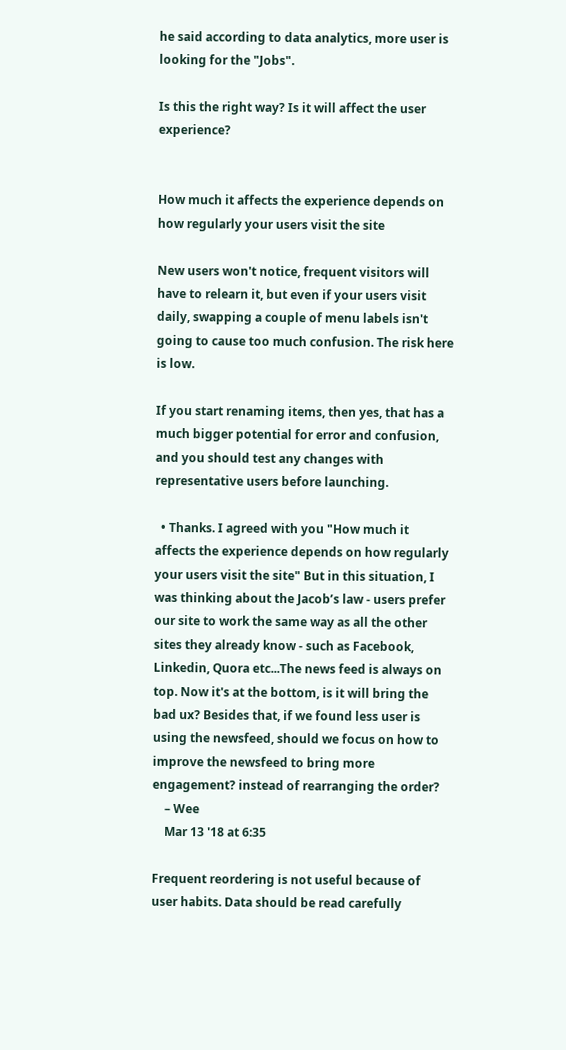he said according to data analytics, more user is looking for the "Jobs".

Is this the right way? Is it will affect the user experience?


How much it affects the experience depends on how regularly your users visit the site

New users won't notice, frequent visitors will have to relearn it, but even if your users visit daily, swapping a couple of menu labels isn't going to cause too much confusion. The risk here is low.

If you start renaming items, then yes, that has a much bigger potential for error and confusion, and you should test any changes with representative users before launching.

  • Thanks. I agreed with you "How much it affects the experience depends on how regularly your users visit the site" But in this situation, I was thinking about the Jacob’s law - users prefer our site to work the same way as all the other sites they already know - such as Facebook, Linkedin, Quora etc...The news feed is always on top. Now it's at the bottom, is it will bring the bad ux? Besides that, if we found less user is using the newsfeed, should we focus on how to improve the newsfeed to bring more engagement? instead of rearranging the order?
    – Wee
    Mar 13 '18 at 6:35

Frequent reordering is not useful because of user habits. Data should be read carefully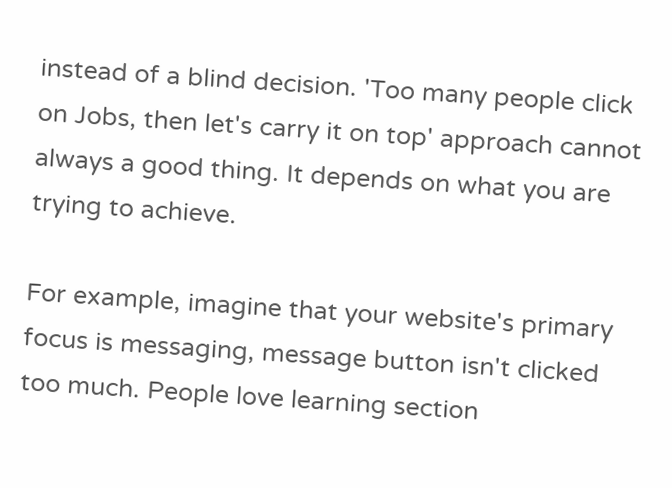instead of a blind decision. 'Too many people click on Jobs, then let's carry it on top' approach cannot always a good thing. It depends on what you are trying to achieve.

For example, imagine that your website's primary focus is messaging, message button isn't clicked too much. People love learning section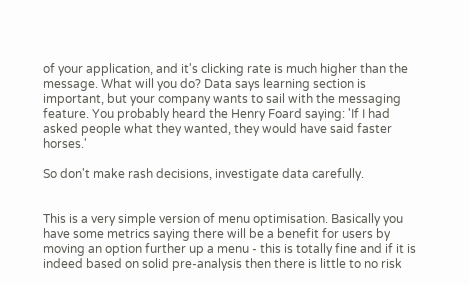of your application, and it's clicking rate is much higher than the message. What will you do? Data says learning section is important, but your company wants to sail with the messaging feature. You probably heard the Henry Foard saying: 'If I had asked people what they wanted, they would have said faster horses.'

So don't make rash decisions, investigate data carefully.


This is a very simple version of menu optimisation. Basically you have some metrics saying there will be a benefit for users by moving an option further up a menu - this is totally fine and if it is indeed based on solid pre-analysis then there is little to no risk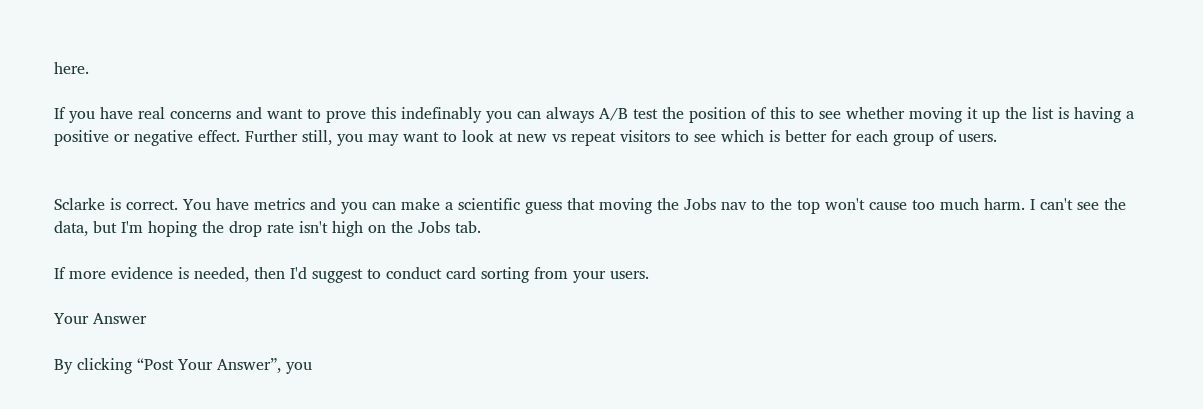here.

If you have real concerns and want to prove this indefinably you can always A/B test the position of this to see whether moving it up the list is having a positive or negative effect. Further still, you may want to look at new vs repeat visitors to see which is better for each group of users.


Sclarke is correct. You have metrics and you can make a scientific guess that moving the Jobs nav to the top won't cause too much harm. I can't see the data, but I'm hoping the drop rate isn't high on the Jobs tab.

If more evidence is needed, then I'd suggest to conduct card sorting from your users.

Your Answer

By clicking “Post Your Answer”, you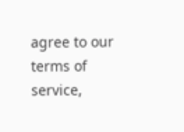agree to our terms of service,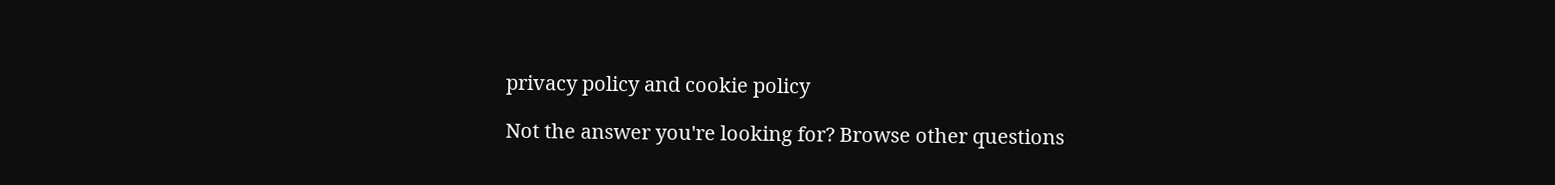privacy policy and cookie policy

Not the answer you're looking for? Browse other questions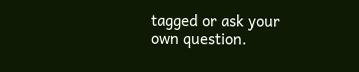tagged or ask your own question.